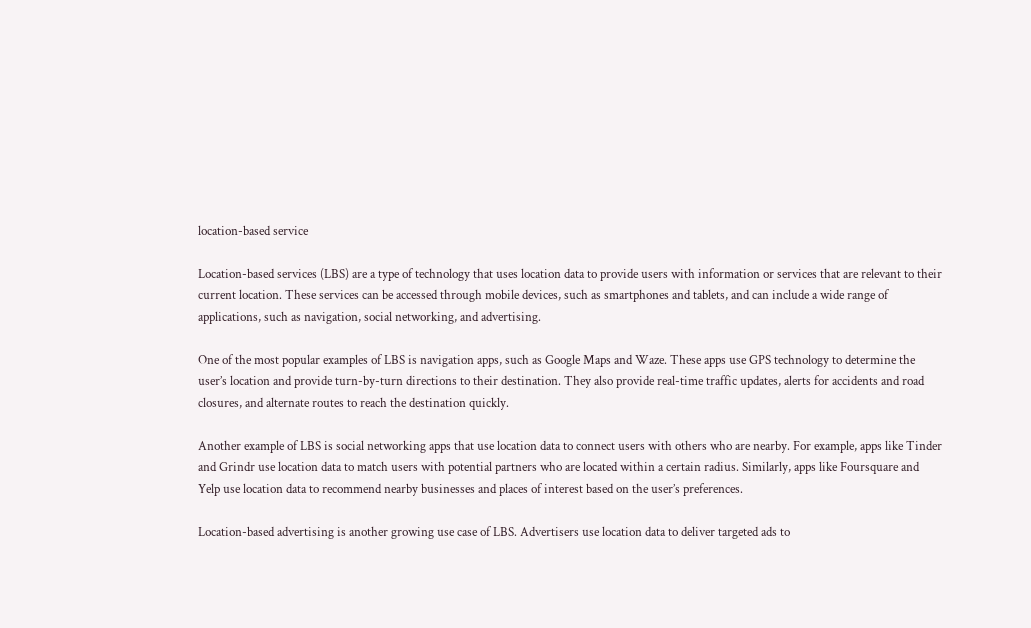location-based service

Location-based services (LBS) are a type of technology that uses location data to provide users with information or services that are relevant to their current location. These services can be accessed through mobile devices, such as smartphones and tablets, and can include a wide range of applications, such as navigation, social networking, and advertising.

One of the most popular examples of LBS is navigation apps, such as Google Maps and Waze. These apps use GPS technology to determine the user’s location and provide turn-by-turn directions to their destination. They also provide real-time traffic updates, alerts for accidents and road closures, and alternate routes to reach the destination quickly.

Another example of LBS is social networking apps that use location data to connect users with others who are nearby. For example, apps like Tinder and Grindr use location data to match users with potential partners who are located within a certain radius. Similarly, apps like Foursquare and Yelp use location data to recommend nearby businesses and places of interest based on the user’s preferences.

Location-based advertising is another growing use case of LBS. Advertisers use location data to deliver targeted ads to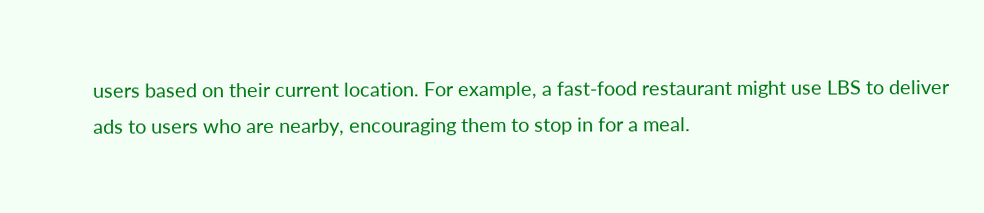users based on their current location. For example, a fast-food restaurant might use LBS to deliver ads to users who are nearby, encouraging them to stop in for a meal.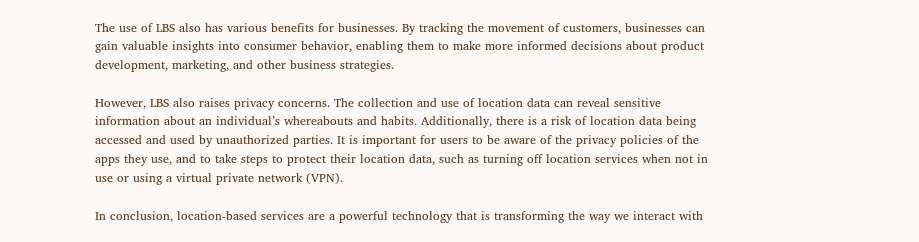The use of LBS also has various benefits for businesses. By tracking the movement of customers, businesses can gain valuable insights into consumer behavior, enabling them to make more informed decisions about product development, marketing, and other business strategies.

However, LBS also raises privacy concerns. The collection and use of location data can reveal sensitive information about an individual’s whereabouts and habits. Additionally, there is a risk of location data being accessed and used by unauthorized parties. It is important for users to be aware of the privacy policies of the apps they use, and to take steps to protect their location data, such as turning off location services when not in use or using a virtual private network (VPN).

In conclusion, location-based services are a powerful technology that is transforming the way we interact with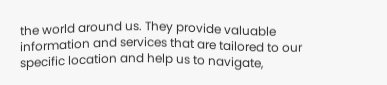the world around us. They provide valuable information and services that are tailored to our specific location and help us to navigate,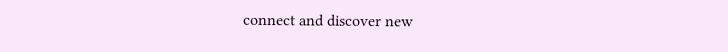connect and discover new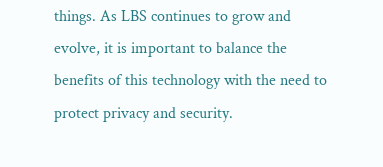things. As LBS continues to grow and evolve, it is important to balance the benefits of this technology with the need to protect privacy and security.